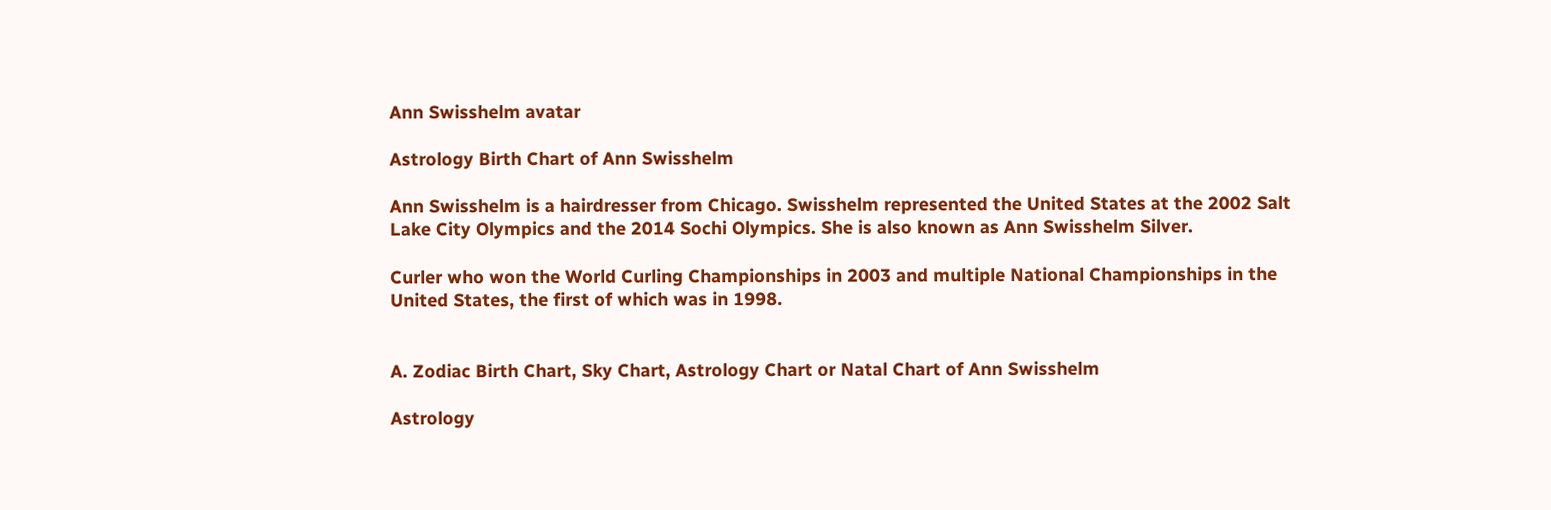Ann Swisshelm avatar

Astrology Birth Chart of Ann Swisshelm

Ann Swisshelm is a hairdresser from Chicago. Swisshelm represented the United States at the 2002 Salt Lake City Olympics and the 2014 Sochi Olympics. She is also known as Ann Swisshelm Silver.

Curler who won the World Curling Championships in 2003 and multiple National Championships in the United States, the first of which was in 1998.


A. Zodiac Birth Chart, Sky Chart, Astrology Chart or Natal Chart of Ann Swisshelm

Astrology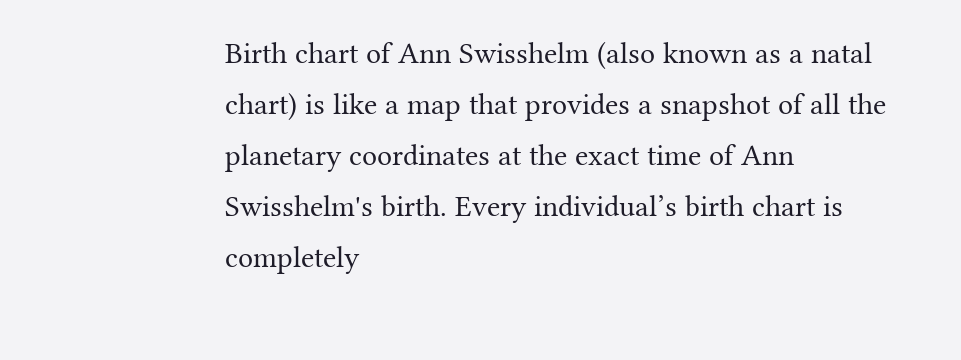Birth chart of Ann Swisshelm (also known as a natal chart) is like a map that provides a snapshot of all the planetary coordinates at the exact time of Ann Swisshelm's birth. Every individual’s birth chart is completely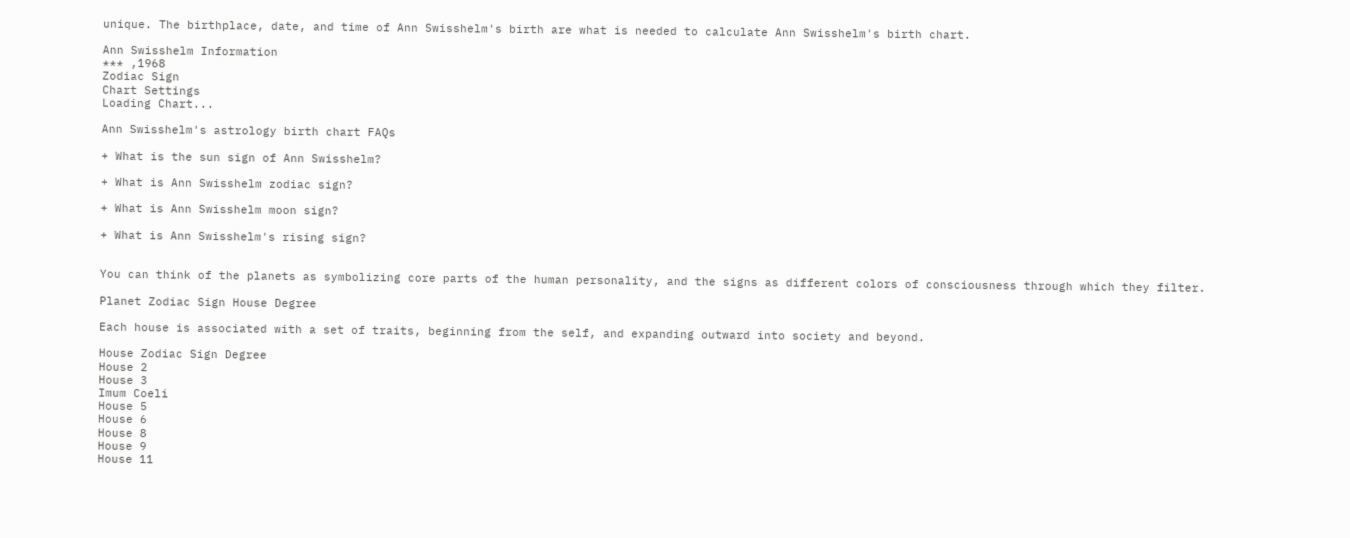unique. The birthplace, date, and time of Ann Swisshelm's birth are what is needed to calculate Ann Swisshelm's birth chart.

Ann Swisshelm Information
*** ,1968
Zodiac Sign
Chart Settings
Loading Chart...

Ann Swisshelm's astrology birth chart FAQs

+ What is the sun sign of Ann Swisshelm?

+ What is Ann Swisshelm zodiac sign?

+ What is Ann Swisshelm moon sign?

+ What is Ann Swisshelm's rising sign?


You can think of the planets as symbolizing core parts of the human personality, and the signs as different colors of consciousness through which they filter.

Planet Zodiac Sign House Degree

Each house is associated with a set of traits, beginning from the self, and expanding outward into society and beyond.

House Zodiac Sign Degree
House 2
House 3
Imum Coeli
House 5
House 6
House 8
House 9
House 11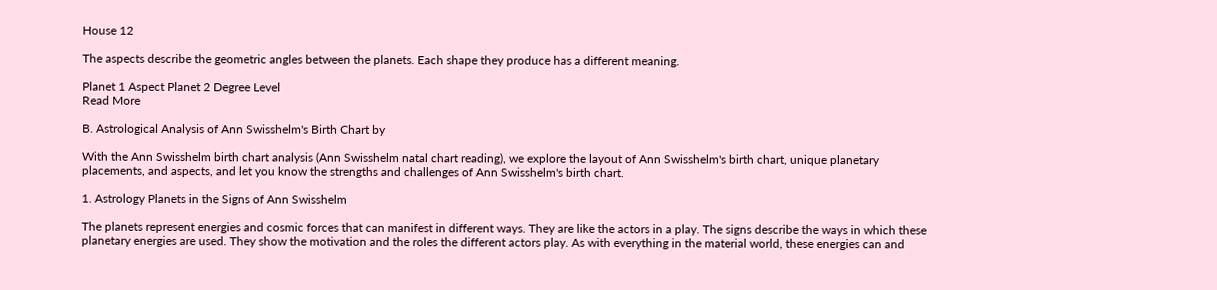House 12

The aspects describe the geometric angles between the planets. Each shape they produce has a different meaning.

Planet 1 Aspect Planet 2 Degree Level
Read More

B. Astrological Analysis of Ann Swisshelm's Birth Chart by

With the Ann Swisshelm birth chart analysis (Ann Swisshelm natal chart reading), we explore the layout of Ann Swisshelm's birth chart, unique planetary placements, and aspects, and let you know the strengths and challenges of Ann Swisshelm's birth chart.

1. Astrology Planets in the Signs of Ann Swisshelm

The planets represent energies and cosmic forces that can manifest in different ways. They are like the actors in a play. The signs describe the ways in which these planetary energies are used. They show the motivation and the roles the different actors play. As with everything in the material world, these energies can and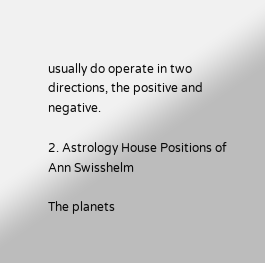usually do operate in two directions, the positive and negative.

2. Astrology House Positions of Ann Swisshelm

The planets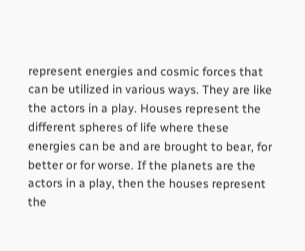represent energies and cosmic forces that can be utilized in various ways. They are like the actors in a play. Houses represent the different spheres of life where these energies can be and are brought to bear, for better or for worse. If the planets are the actors in a play, then the houses represent the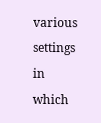various settings in which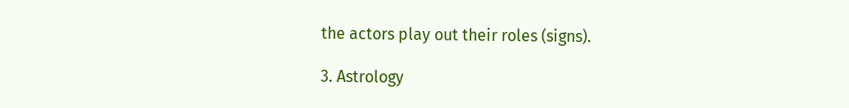the actors play out their roles (signs).

3. Astrology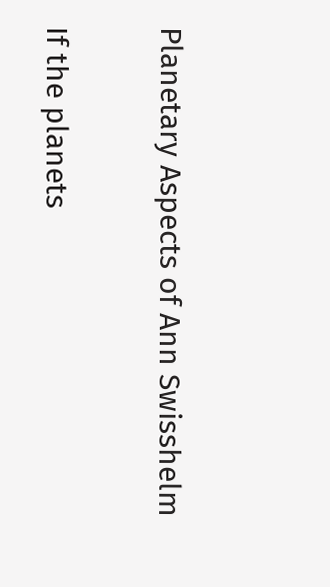Planetary Aspects of Ann Swisshelm

If the planets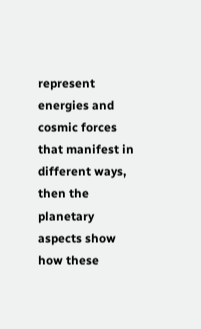represent energies and cosmic forces that manifest in different ways, then the planetary aspects show how these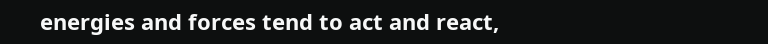energies and forces tend to act and react,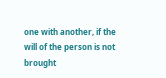one with another, if the will of the person is not brought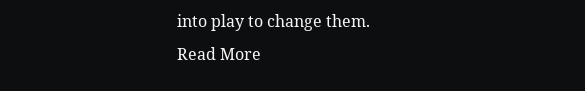into play to change them.
Read More